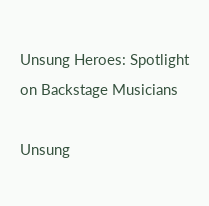Unsung Heroes: Spotlight on Backstage Musicians

Unsung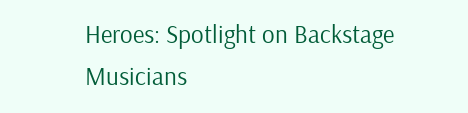Heroes: Spotlight on Backstage Musicians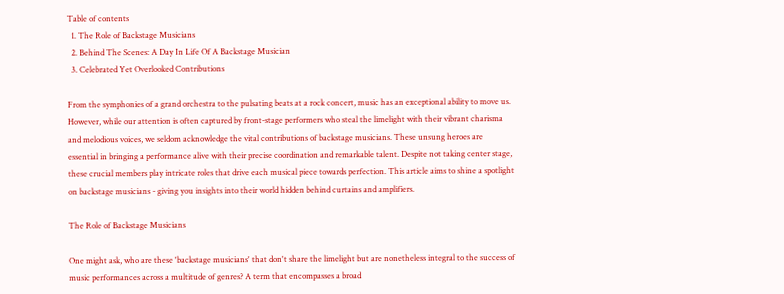Table of contents
  1. The Role of Backstage Musicians
  2. Behind The Scenes: A Day In Life Of A Backstage Musician
  3. Celebrated Yet Overlooked Contributions

From the symphonies of a grand orchestra to the pulsating beats at a rock concert, music has an exceptional ability to move us. However, while our attention is often captured by front-stage performers who steal the limelight with their vibrant charisma and melodious voices, we seldom acknowledge the vital contributions of backstage musicians. These unsung heroes are essential in bringing a performance alive with their precise coordination and remarkable talent. Despite not taking center stage, these crucial members play intricate roles that drive each musical piece towards perfection. This article aims to shine a spotlight on backstage musicians - giving you insights into their world hidden behind curtains and amplifiers.

The Role of Backstage Musicians

One might ask, who are these 'backstage musicians' that don't share the limelight but are nonetheless integral to the success of music performances across a multitude of genres? A term that encompasses a broad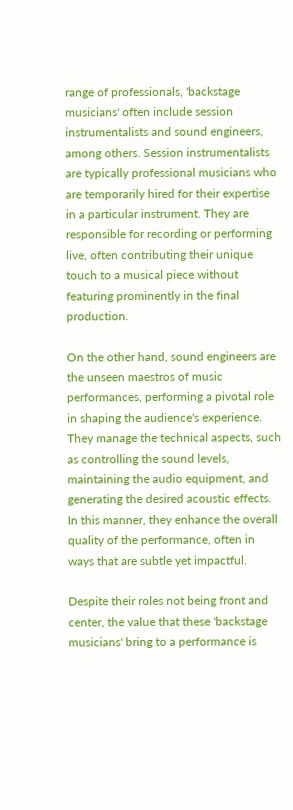range of professionals, 'backstage musicians' often include session instrumentalists and sound engineers, among others. Session instrumentalists are typically professional musicians who are temporarily hired for their expertise in a particular instrument. They are responsible for recording or performing live, often contributing their unique touch to a musical piece without featuring prominently in the final production.

On the other hand, sound engineers are the unseen maestros of music performances, performing a pivotal role in shaping the audience's experience. They manage the technical aspects, such as controlling the sound levels, maintaining the audio equipment, and generating the desired acoustic effects. In this manner, they enhance the overall quality of the performance, often in ways that are subtle yet impactful.

Despite their roles not being front and center, the value that these 'backstage musicians' bring to a performance is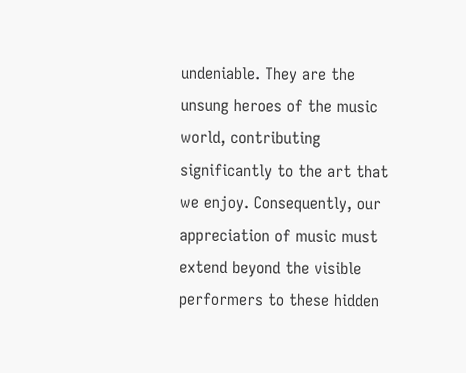undeniable. They are the unsung heroes of the music world, contributing significantly to the art that we enjoy. Consequently, our appreciation of music must extend beyond the visible performers to these hidden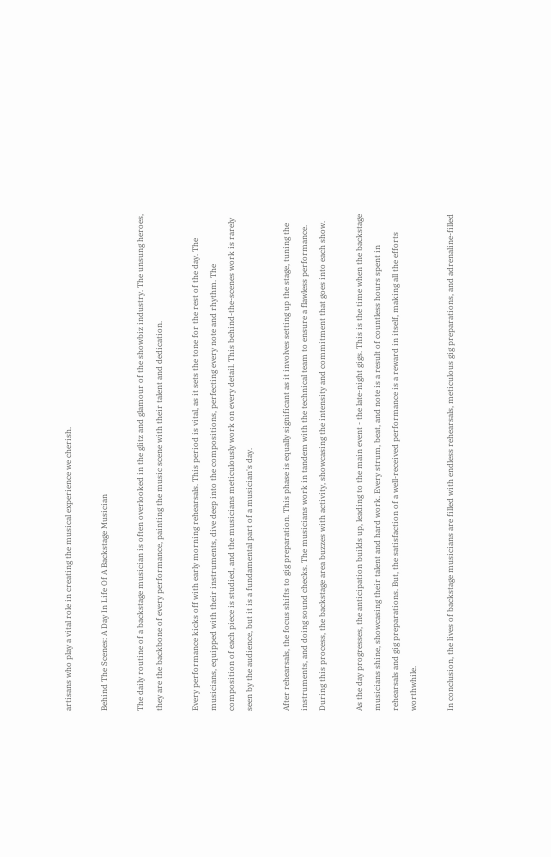artisans who play a vital role in creating the musical experience we cherish.

Behind The Scenes: A Day In Life Of A Backstage Musician

The daily routine of a backstage musician is often overlooked in the glitz and glamour of the showbiz industry. The unsung heroes, they are the backbone of every performance, painting the music scene with their talent and dedication.

Every performance kicks off with early morning rehearsals. This period is vital, as it sets the tone for the rest of the day. The musicians, equipped with their instruments, dive deep into the compositions, perfecting every note and rhythm. The composition of each piece is studied, and the musicians meticulously work on every detail. This behind-the-scenes work is rarely seen by the audience, but it is a fundamental part of a musician's day.

After rehearsals, the focus shifts to gig preparation. This phase is equally significant as it involves setting up the stage, tuning the instruments, and doing sound checks. The musicians work in tandem with the technical team to ensure a flawless performance. During this process, the backstage area buzzes with activity, showcasing the intensity and commitment that goes into each show.

As the day progresses, the anticipation builds up, leading to the main event - the late-night gigs. This is the time when the backstage musicians shine, showcasing their talent and hard work. Every strum, beat, and note is a result of countless hours spent in rehearsals and gig preparations. But, the satisfaction of a well-received performance is a reward in itself, making all the efforts worthwhile.

In conclusion, the lives of backstage musicians are filled with endless rehearsals, meticulous gig preparations, and adrenaline-filled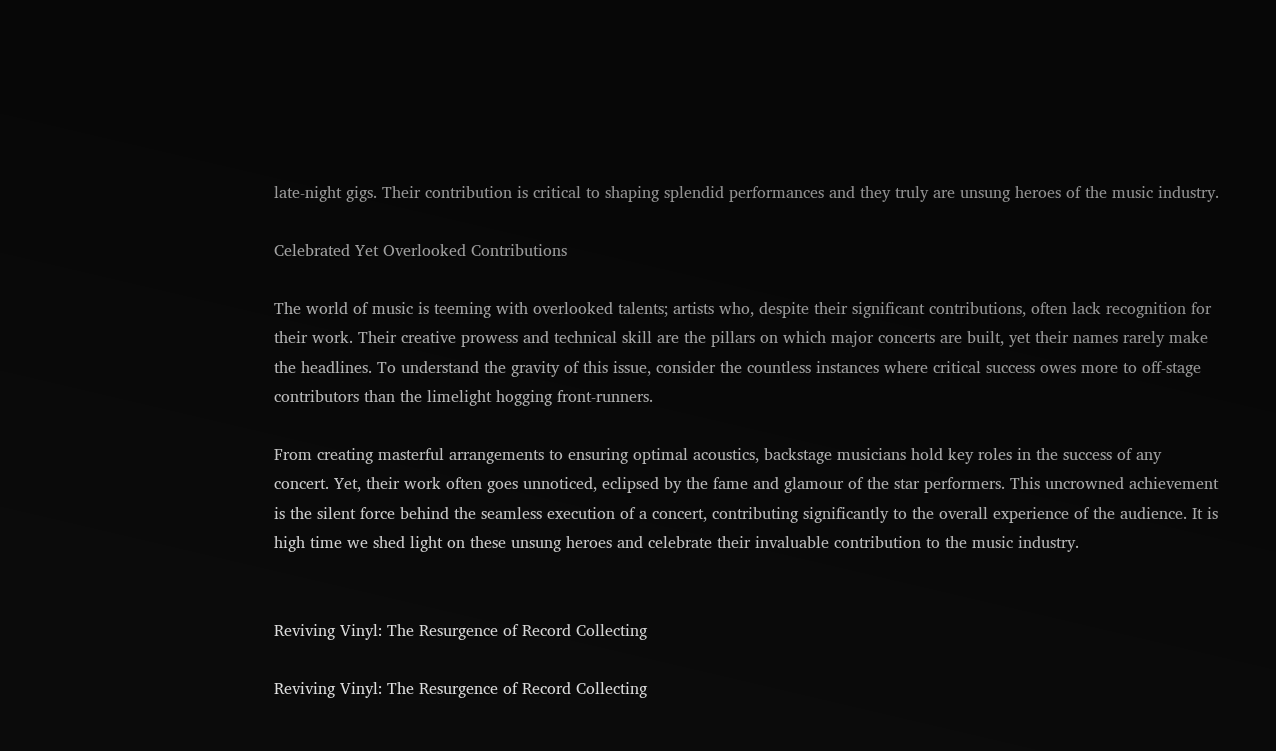late-night gigs. Their contribution is critical to shaping splendid performances and they truly are unsung heroes of the music industry.

Celebrated Yet Overlooked Contributions

The world of music is teeming with overlooked talents; artists who, despite their significant contributions, often lack recognition for their work. Their creative prowess and technical skill are the pillars on which major concerts are built, yet their names rarely make the headlines. To understand the gravity of this issue, consider the countless instances where critical success owes more to off-stage contributors than the limelight hogging front-runners.

From creating masterful arrangements to ensuring optimal acoustics, backstage musicians hold key roles in the success of any concert. Yet, their work often goes unnoticed, eclipsed by the fame and glamour of the star performers. This uncrowned achievement is the silent force behind the seamless execution of a concert, contributing significantly to the overall experience of the audience. It is high time we shed light on these unsung heroes and celebrate their invaluable contribution to the music industry.


Reviving Vinyl: The Resurgence of Record Collecting

Reviving Vinyl: The Resurgence of Record Collecting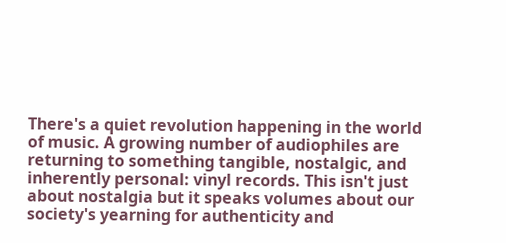There's a quiet revolution happening in the world of music. A growing number of audiophiles are returning to something tangible, nostalgic, and inherently personal: vinyl records. This isn't just about nostalgia but it speaks volumes about our society's yearning for authenticity and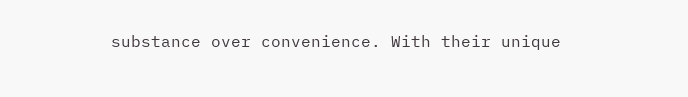substance over convenience. With their unique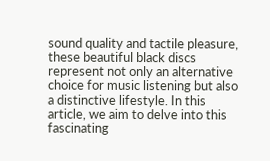sound quality and tactile pleasure, these beautiful black discs represent not only an alternative choice for music listening but also a distinctive lifestyle. In this article, we aim to delve into this fascinating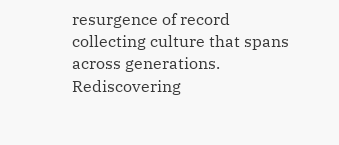resurgence of record collecting culture that spans across generations. Rediscovering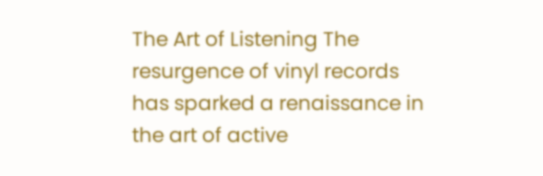The Art of Listening The resurgence of vinyl records has sparked a renaissance in the art of active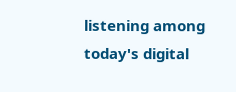listening among today's digital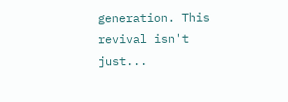generation. This revival isn't just...